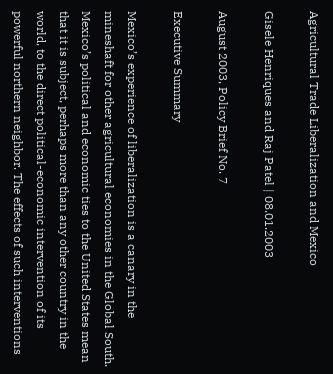Agricultural Trade Liberalization and Mexico

Gisele Henriques and Raj Patel | 08.01.2003

August 2003, Policy Brief No. 7

Executive Summary

Mexico’s experience of liberalization is a canary in the mineshaft for other agricultural economies in the Global South. Mexico’s political and economic ties to the United States mean that it is subject, perhaps more than any other country in the world, to the direct political-economic intervention of its powerful northern neighbor. The effects of such interventions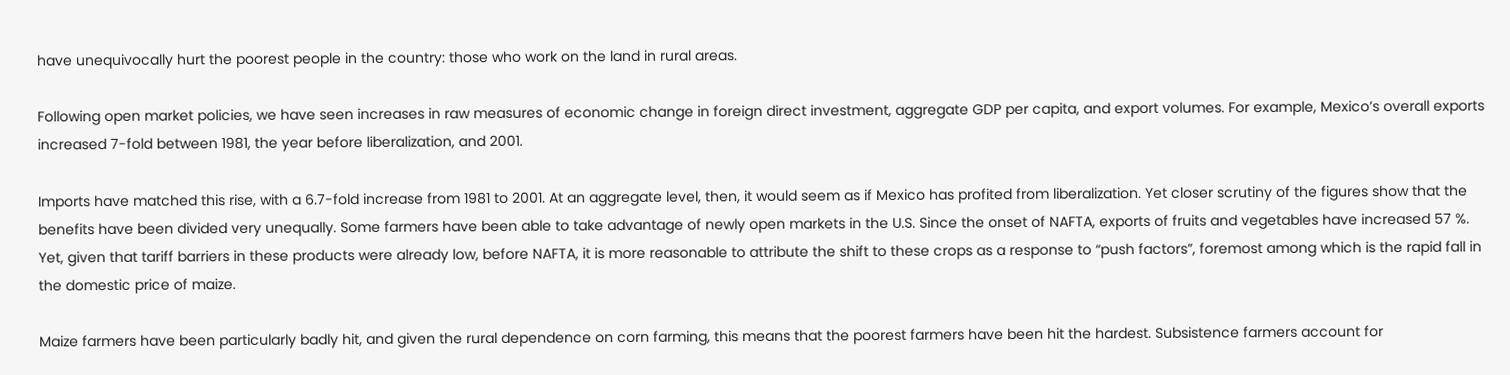have unequivocally hurt the poorest people in the country: those who work on the land in rural areas.

Following open market policies, we have seen increases in raw measures of economic change in foreign direct investment, aggregate GDP per capita, and export volumes. For example, Mexico’s overall exports increased 7-fold between 1981, the year before liberalization, and 2001.

Imports have matched this rise, with a 6.7-fold increase from 1981 to 2001. At an aggregate level, then, it would seem as if Mexico has profited from liberalization. Yet closer scrutiny of the figures show that the benefits have been divided very unequally. Some farmers have been able to take advantage of newly open markets in the U.S. Since the onset of NAFTA, exports of fruits and vegetables have increased 57 %. Yet, given that tariff barriers in these products were already low, before NAFTA, it is more reasonable to attribute the shift to these crops as a response to “push factors”, foremost among which is the rapid fall in the domestic price of maize.

Maize farmers have been particularly badly hit, and given the rural dependence on corn farming, this means that the poorest farmers have been hit the hardest. Subsistence farmers account for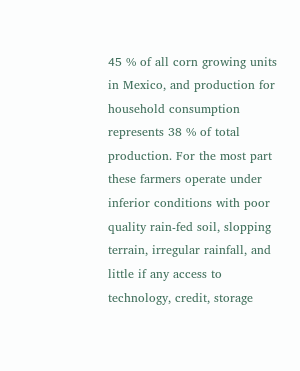45 % of all corn growing units in Mexico, and production for household consumption represents 38 % of total production. For the most part these farmers operate under inferior conditions with poor quality rain-fed soil, slopping terrain, irregular rainfall, and little if any access to technology, credit, storage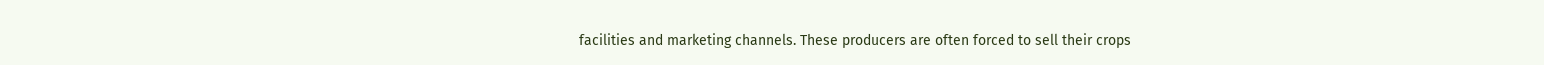facilities and marketing channels. These producers are often forced to sell their crops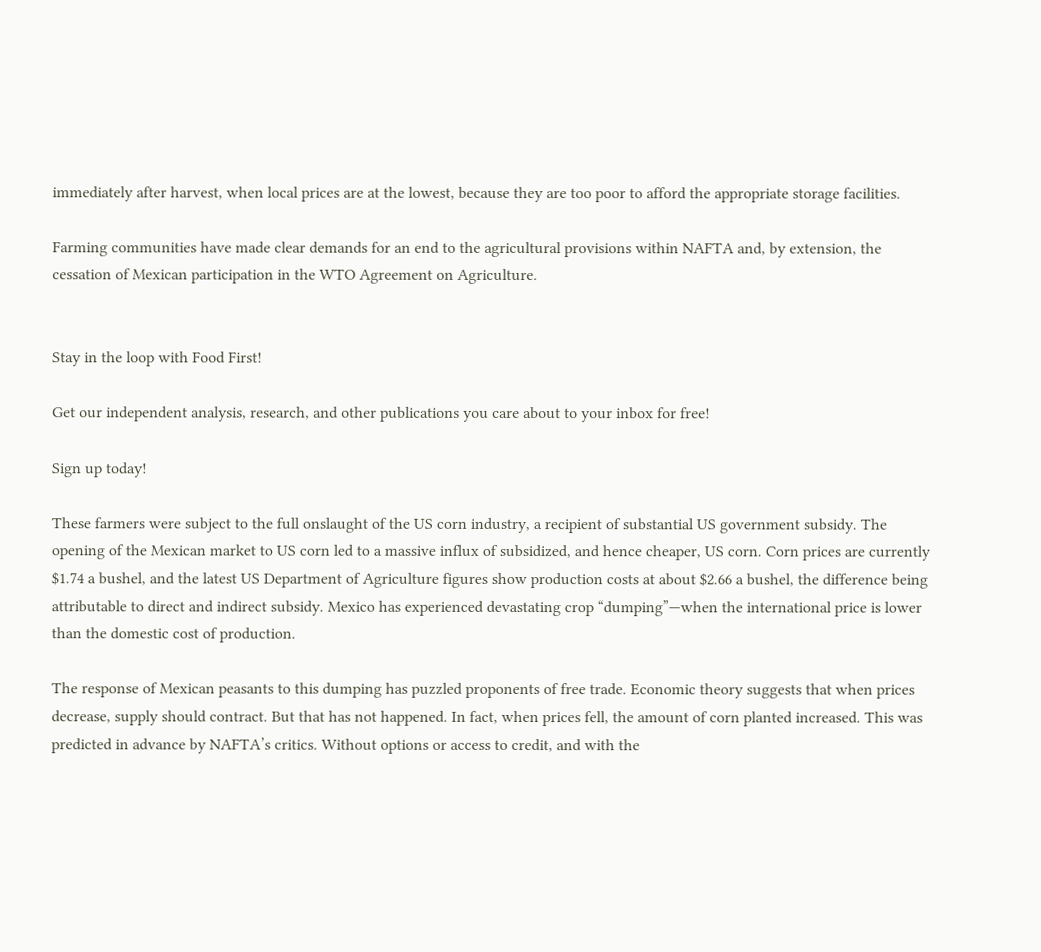immediately after harvest, when local prices are at the lowest, because they are too poor to afford the appropriate storage facilities.

Farming communities have made clear demands for an end to the agricultural provisions within NAFTA and, by extension, the cessation of Mexican participation in the WTO Agreement on Agriculture.


Stay in the loop with Food First!

Get our independent analysis, research, and other publications you care about to your inbox for free!

Sign up today!

These farmers were subject to the full onslaught of the US corn industry, a recipient of substantial US government subsidy. The opening of the Mexican market to US corn led to a massive influx of subsidized, and hence cheaper, US corn. Corn prices are currently $1.74 a bushel, and the latest US Department of Agriculture figures show production costs at about $2.66 a bushel, the difference being attributable to direct and indirect subsidy. Mexico has experienced devastating crop “dumping”—when the international price is lower than the domestic cost of production.

The response of Mexican peasants to this dumping has puzzled proponents of free trade. Economic theory suggests that when prices decrease, supply should contract. But that has not happened. In fact, when prices fell, the amount of corn planted increased. This was predicted in advance by NAFTA’s critics. Without options or access to credit, and with the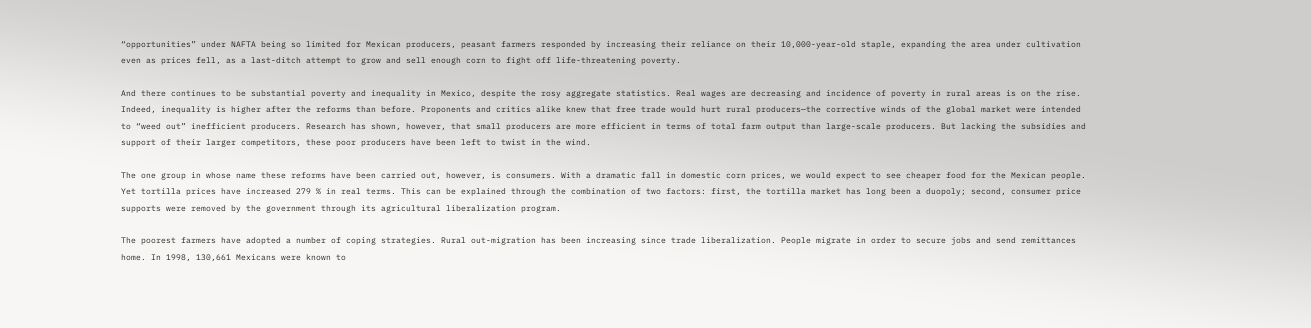“opportunities” under NAFTA being so limited for Mexican producers, peasant farmers responded by increasing their reliance on their 10,000-year-old staple, expanding the area under cultivation even as prices fell, as a last-ditch attempt to grow and sell enough corn to fight off life-threatening poverty.

And there continues to be substantial poverty and inequality in Mexico, despite the rosy aggregate statistics. Real wages are decreasing and incidence of poverty in rural areas is on the rise. Indeed, inequality is higher after the reforms than before. Proponents and critics alike knew that free trade would hurt rural producers—the corrective winds of the global market were intended to “weed out” inefficient producers. Research has shown, however, that small producers are more efficient in terms of total farm output than large-scale producers. But lacking the subsidies and support of their larger competitors, these poor producers have been left to twist in the wind.

The one group in whose name these reforms have been carried out, however, is consumers. With a dramatic fall in domestic corn prices, we would expect to see cheaper food for the Mexican people. Yet tortilla prices have increased 279 % in real terms. This can be explained through the combination of two factors: first, the tortilla market has long been a duopoly; second, consumer price supports were removed by the government through its agricultural liberalization program.

The poorest farmers have adopted a number of coping strategies. Rural out-migration has been increasing since trade liberalization. People migrate in order to secure jobs and send remittances home. In 1998, 130,661 Mexicans were known to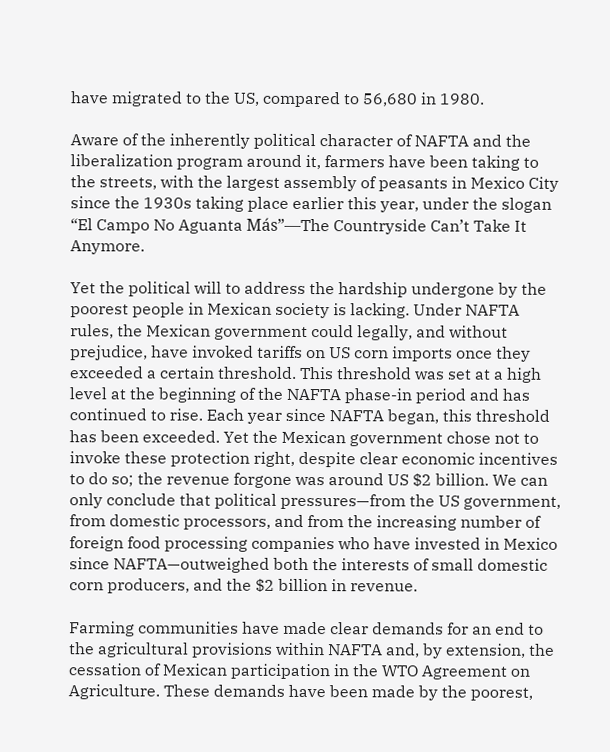have migrated to the US, compared to 56,680 in 1980.

Aware of the inherently political character of NAFTA and the liberalization program around it, farmers have been taking to the streets, with the largest assembly of peasants in Mexico City since the 1930s taking place earlier this year, under the slogan “El Campo No Aguanta Más”—The Countryside Can’t Take It Anymore.

Yet the political will to address the hardship undergone by the poorest people in Mexican society is lacking. Under NAFTA rules, the Mexican government could legally, and without prejudice, have invoked tariffs on US corn imports once they exceeded a certain threshold. This threshold was set at a high level at the beginning of the NAFTA phase-in period and has continued to rise. Each year since NAFTA began, this threshold has been exceeded. Yet the Mexican government chose not to invoke these protection right, despite clear economic incentives to do so; the revenue forgone was around US $2 billion. We can only conclude that political pressures—from the US government, from domestic processors, and from the increasing number of foreign food processing companies who have invested in Mexico since NAFTA—outweighed both the interests of small domestic corn producers, and the $2 billion in revenue.

Farming communities have made clear demands for an end to the agricultural provisions within NAFTA and, by extension, the cessation of Mexican participation in the WTO Agreement on Agriculture. These demands have been made by the poorest,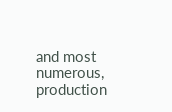and most numerous, production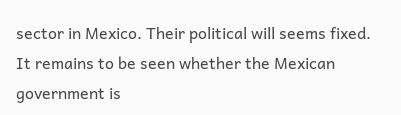sector in Mexico. Their political will seems fixed. It remains to be seen whether the Mexican government is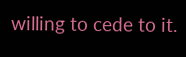willing to cede to it.